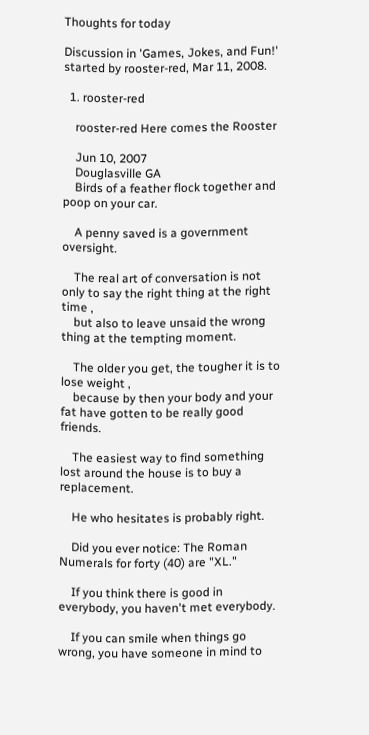Thoughts for today

Discussion in 'Games, Jokes, and Fun!' started by rooster-red, Mar 11, 2008.

  1. rooster-red

    rooster-red Here comes the Rooster

    Jun 10, 2007
    Douglasville GA
    Birds of a feather flock together and poop on your car.

    A penny saved is a government oversight.

    The real art of conversation is not only to say the right thing at the right time ,
    but also to leave unsaid the wrong thing at the tempting moment.

    The older you get, the tougher it is to lose weight ,
    because by then your body and your fat have gotten to be really good friends.

    The easiest way to find something lost around the house is to buy a replacement.

    He who hesitates is probably right.

    Did you ever notice: The Roman Numerals for forty (40) are "XL."

    If you think there is good in everybody, you haven't met everybody.

    If you can smile when things go wrong, you have someone in mind to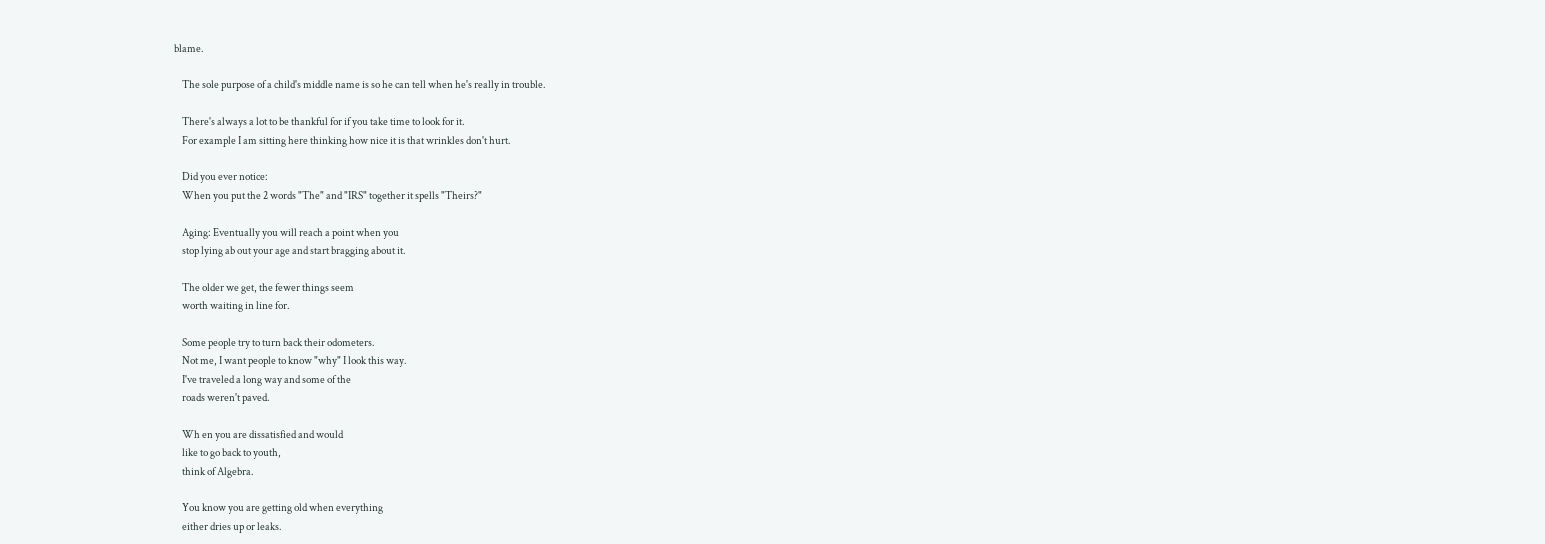blame.

    The sole purpose of a child's middle name is so he can tell when he's really in trouble.

    There's always a lot to be thankful for if you take time to look for it.
    For example I am sitting here thinking how nice it is that wrinkles don't hurt.

    Did you ever notice:
    When you put the 2 words "The" and "IRS" together it spells "Theirs?"

    Aging: Eventually you will reach a point when you
    stop lying ab out your age and start bragging about it.

    The older we get, the fewer things seem
    worth waiting in line for.

    Some people try to turn back their odometers.
    Not me, I want people to know "why" I look this way.
    I've traveled a long way and some of the
    roads weren't paved.

    Wh en you are dissatisfied and would
    like to go back to youth,
    think of Algebra.

    You know you are getting old when everything
    either dries up or leaks.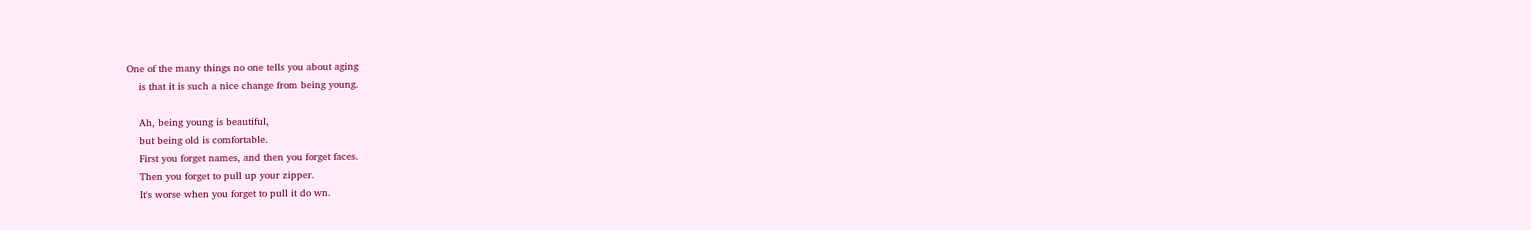One of the many things no one tells you about aging
    is that it is such a nice change from being young.

    Ah, being young is beautiful,
    but being old is comfortable.
    First you forget names, and then you forget faces.
    Then you forget to pull up your zipper.
    It's worse when you forget to pull it do wn.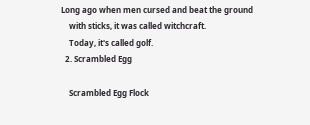Long ago when men cursed and beat the ground
    with sticks, it was called witchcraft.
    Today, it's called golf.
  2. Scrambled Egg

    Scrambled Egg Flock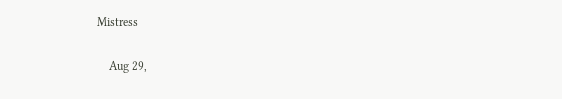Mistress

    Aug 29,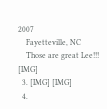2007
    Fayetteville, NC
    Those are great Lee!!! [IMG]
  3. [IMG] [IMG]
  4.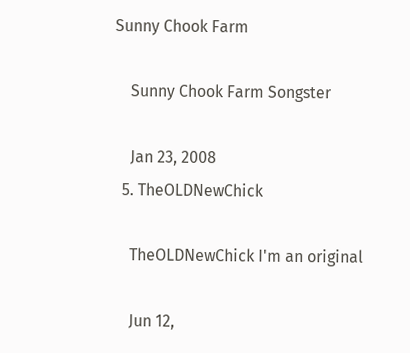Sunny Chook Farm

    Sunny Chook Farm Songster

    Jan 23, 2008
  5. TheOLDNewChick

    TheOLDNewChick I'm an original

    Jun 12,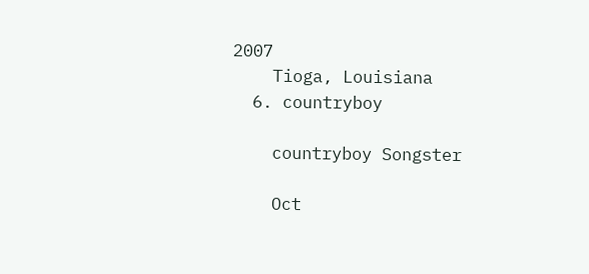2007
    Tioga, Louisiana
  6. countryboy

    countryboy Songster

    Oct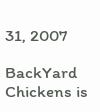31, 2007

BackYard Chickens is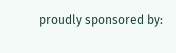proudly sponsored by: